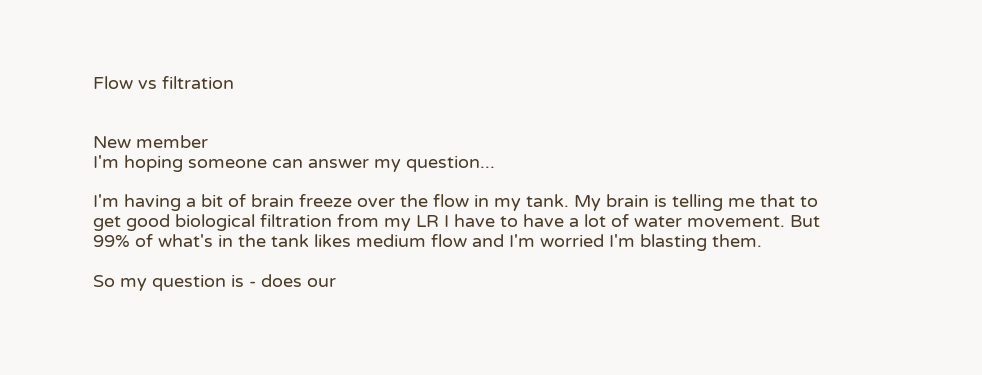Flow vs filtration


New member
I'm hoping someone can answer my question...

I'm having a bit of brain freeze over the flow in my tank. My brain is telling me that to get good biological filtration from my LR I have to have a lot of water movement. But 99% of what's in the tank likes medium flow and I'm worried I'm blasting them.

So my question is - does our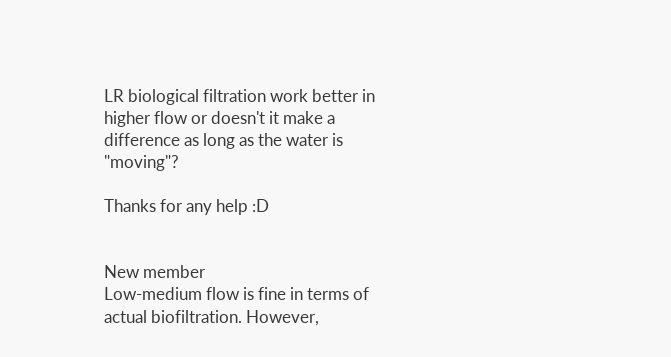LR biological filtration work better in higher flow or doesn't it make a difference as long as the water is "moving"?

Thanks for any help :D


New member
Low-medium flow is fine in terms of actual biofiltration. However,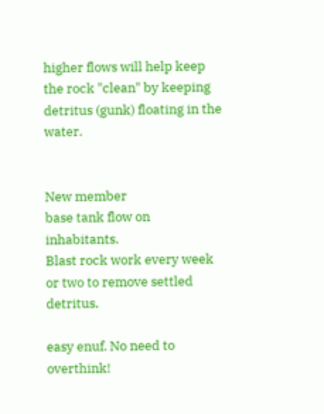higher flows will help keep the rock "clean" by keeping detritus (gunk) floating in the water.


New member
base tank flow on inhabitants.
Blast rock work every week or two to remove settled detritus.

easy enuf. No need to overthink!